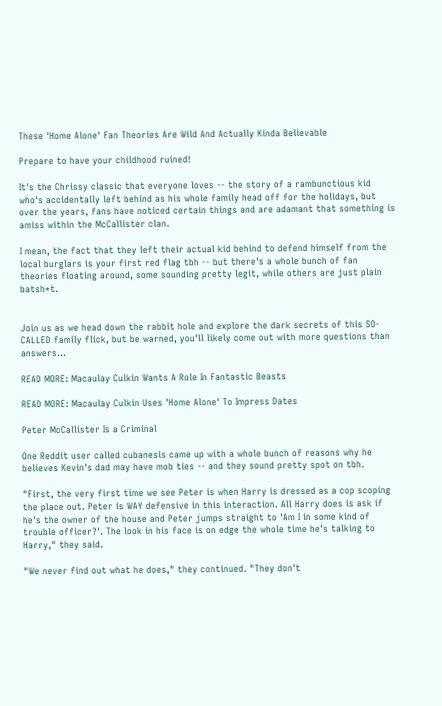These 'Home Alone' Fan Theories Are Wild And Actually Kinda Believable

Prepare to have your childhood ruined!

It's the Chrissy classic that everyone loves -- the story of a rambunctious kid who's accidentally left behind as his whole family head off for the holidays, but over the years, fans have noticed certain things and are adamant that something is amiss within the McCallister clan.

I mean, the fact that they left their actual kid behind to defend himself from the local burglars is your first red flag tbh -- but there's a whole bunch of fan theories floating around, some sounding pretty legit, while others are just plain batsh*t.


Join us as we head down the rabbit hole and explore the dark secrets of this SO-CALLED family flick, but be warned, you'll likely come out with more questions than answers...

READ MORE: Macaulay Culkin Wants A Role In Fantastic Beasts

READ MORE: Macaulay Culkin Uses 'Home Alone' To Impress Dates

Peter McCallister Is a Criminal

One Reddit user called cubanesis came up with a whole bunch of reasons why he believes Kevin's dad may have mob ties -- and they sound pretty spot on tbh.

"First, the very first time we see Peter is when Harry is dressed as a cop scoping the place out. Peter is WAY defensive in this interaction. All Harry does is ask if he's the owner of the house and Peter jumps straight to 'Am I in some kind of trouble officer?'. The look in his face is on edge the whole time he's talking to Harry," they said.

"We never find out what he does," they continued. "They don't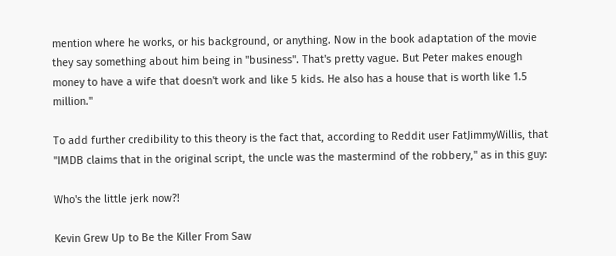mention where he works, or his background, or anything. Now in the book adaptation of the movie they say something about him being in "business". That's pretty vague. But Peter makes enough money to have a wife that doesn't work and like 5 kids. He also has a house that is worth like 1.5 million."

To add further credibility to this theory is the fact that, according to Reddit user FatJimmyWillis, that "IMDB claims that in the original script, the uncle was the mastermind of the robbery," as in this guy:

Who's the little jerk now?!

Kevin Grew Up to Be the Killer From Saw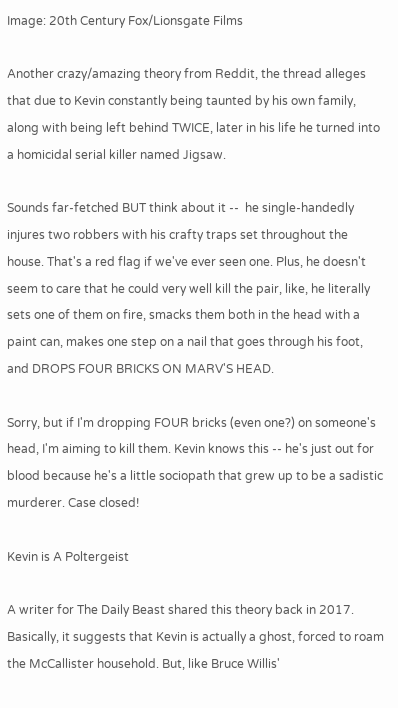Image: 20th Century Fox/Lionsgate Films

Another crazy/amazing theory from Reddit, the thread alleges that due to Kevin constantly being taunted by his own family, along with being left behind TWICE, later in his life he turned into a homicidal serial killer named Jigsaw.

Sounds far-fetched BUT think about it --  he single-handedly injures two robbers with his crafty traps set throughout the house. That's a red flag if we've ever seen one. Plus, he doesn't seem to care that he could very well kill the pair, like, he literally sets one of them on fire, smacks them both in the head with a paint can, makes one step on a nail that goes through his foot, and DROPS FOUR BRICKS ON MARV'S HEAD.

Sorry, but if I'm dropping FOUR bricks (even one?) on someone's head, I'm aiming to kill them. Kevin knows this -- he's just out for blood because he's a little sociopath that grew up to be a sadistic murderer. Case closed!

Kevin is A Poltergeist

A writer for The Daily Beast shared this theory back in 2017. Basically, it suggests that Kevin is actually a ghost, forced to roam the McCallister household. But, like Bruce Willis'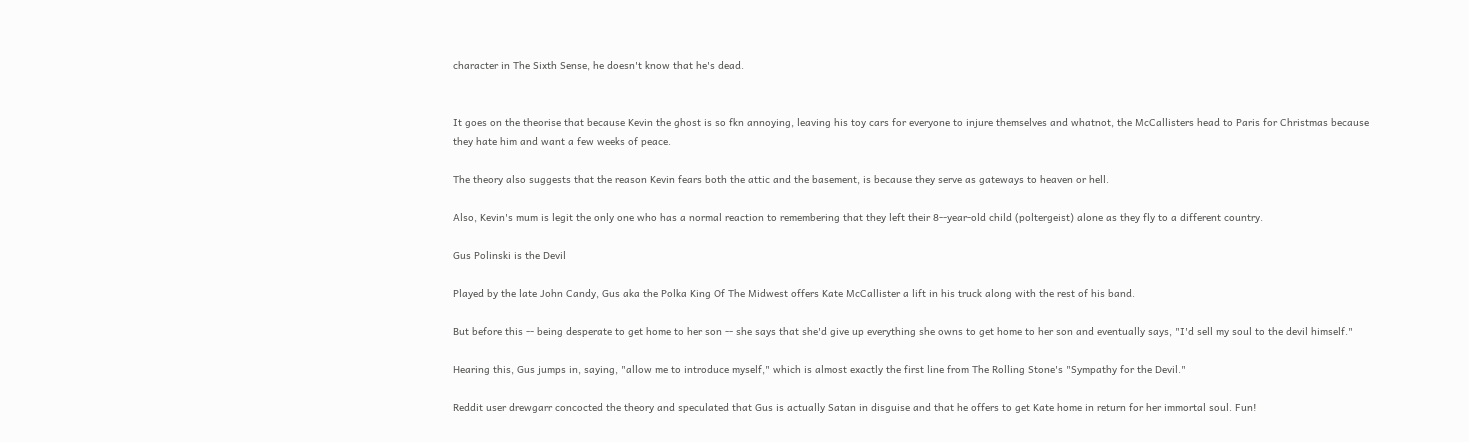character in The Sixth Sense, he doesn't know that he's dead.


It goes on the theorise that because Kevin the ghost is so fkn annoying, leaving his toy cars for everyone to injure themselves and whatnot, the McCallisters head to Paris for Christmas because they hate him and want a few weeks of peace.

The theory also suggests that the reason Kevin fears both the attic and the basement, is because they serve as gateways to heaven or hell.

Also, Kevin's mum is legit the only one who has a normal reaction to remembering that they left their 8--year-old child (poltergeist) alone as they fly to a different country.

Gus Polinski is the Devil

Played by the late John Candy, Gus aka the Polka King Of The Midwest offers Kate McCallister a lift in his truck along with the rest of his band.

But before this -- being desperate to get home to her son -- she says that she'd give up everything she owns to get home to her son and eventually says, "I'd sell my soul to the devil himself."

Hearing this, Gus jumps in, saying, "allow me to introduce myself," which is almost exactly the first line from The Rolling Stone's "Sympathy for the Devil."

Reddit user drewgarr concocted the theory and speculated that Gus is actually Satan in disguise and that he offers to get Kate home in return for her immortal soul. Fun!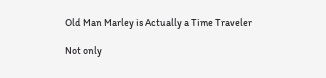Old Man Marley is Actually a Time Traveler

Not only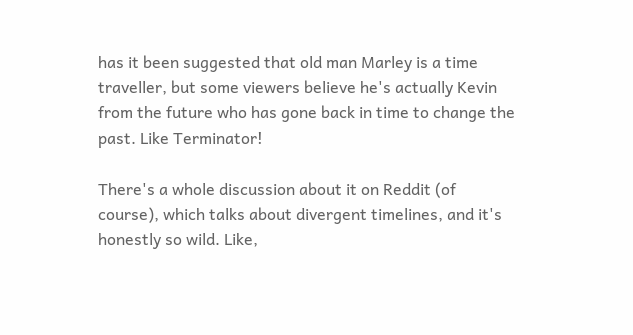has it been suggested that old man Marley is a time traveller, but some viewers believe he's actually Kevin from the future who has gone back in time to change the past. Like Terminator!

There's a whole discussion about it on Reddit (of course), which talks about divergent timelines, and it's honestly so wild. Like,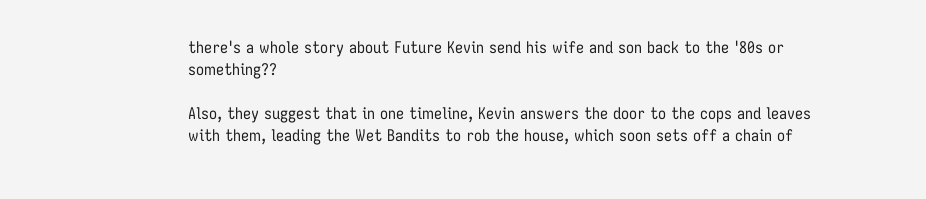there's a whole story about Future Kevin send his wife and son back to the '80s or something??

Also, they suggest that in one timeline, Kevin answers the door to the cops and leaves with them, leading the Wet Bandits to rob the house, which soon sets off a chain of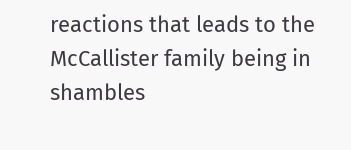reactions that leads to the McCallister family being in shambles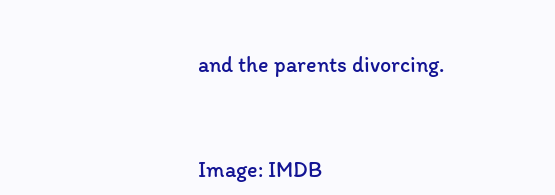and the parents divorcing.


Image: IMDB